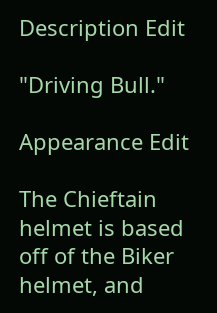Description Edit

"Driving Bull."

Appearance Edit

The Chieftain helmet is based off of the Biker helmet, and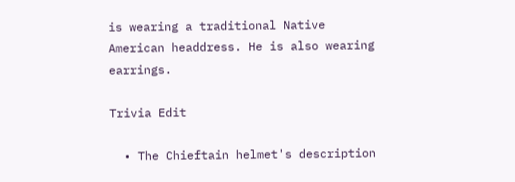is wearing a traditional Native American headdress. He is also wearing earrings.

Trivia Edit

  • The Chieftain helmet's description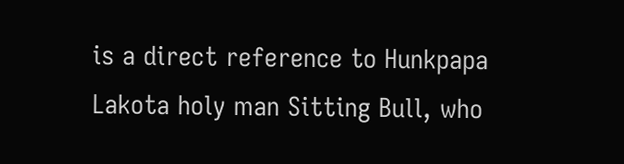is a direct reference to Hunkpapa Lakota holy man Sitting Bull, who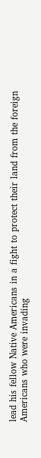lead his fellow Native Americans in a fight to protect their land from the foreign Americans who were invading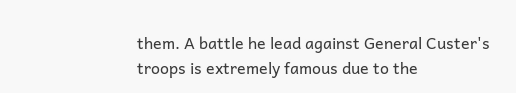them. A battle he lead against General Custer's troops is extremely famous due to the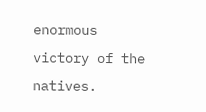enormous victory of the natives.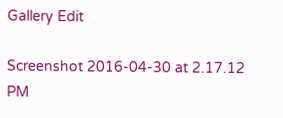Gallery Edit

Screenshot 2016-04-30 at 2.17.12 PM